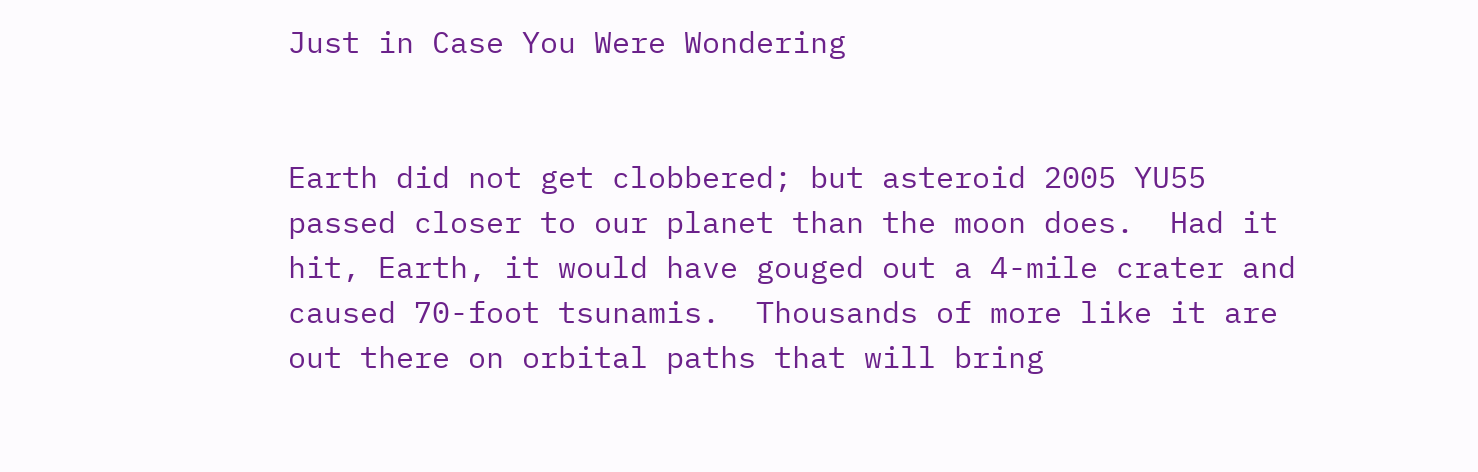Just in Case You Were Wondering


Earth did not get clobbered; but asteroid 2005 YU55 passed closer to our planet than the moon does.  Had it hit, Earth, it would have gouged out a 4-mile crater and caused 70-foot tsunamis.  Thousands of more like it are out there on orbital paths that will bring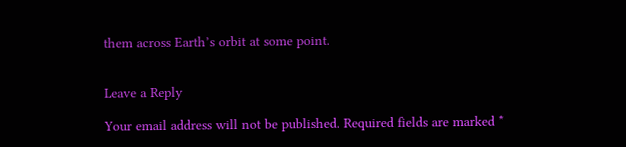them across Earth’s orbit at some point.


Leave a Reply

Your email address will not be published. Required fields are marked *